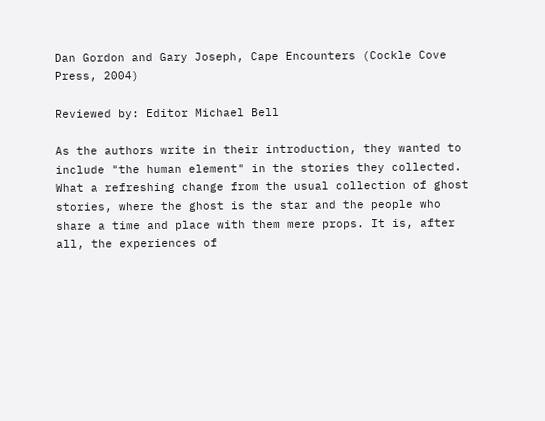Dan Gordon and Gary Joseph, Cape Encounters (Cockle Cove Press, 2004)

Reviewed by: Editor Michael Bell

As the authors write in their introduction, they wanted to include "the human element" in the stories they collected. What a refreshing change from the usual collection of ghost stories, where the ghost is the star and the people who share a time and place with them mere props. It is, after all, the experiences of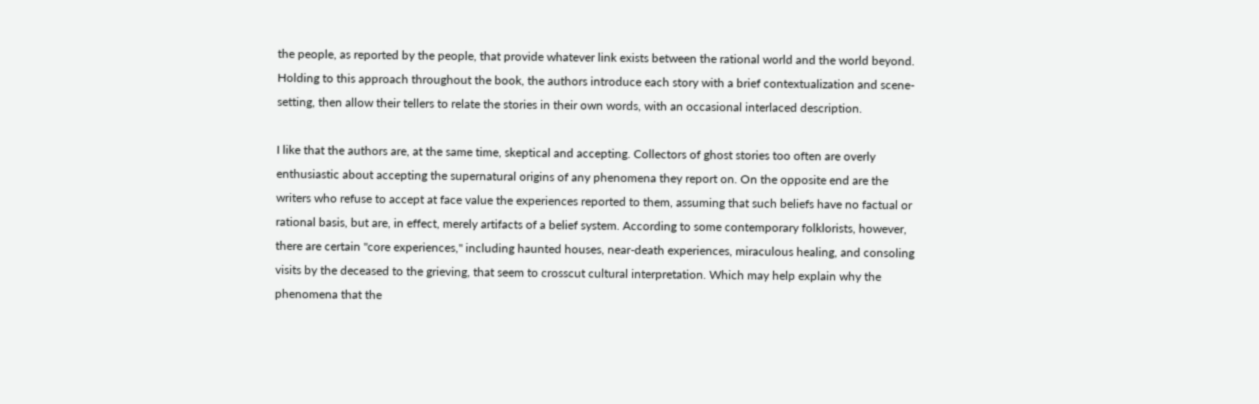the people, as reported by the people, that provide whatever link exists between the rational world and the world beyond. Holding to this approach throughout the book, the authors introduce each story with a brief contextualization and scene-setting, then allow their tellers to relate the stories in their own words, with an occasional interlaced description.

I like that the authors are, at the same time, skeptical and accepting. Collectors of ghost stories too often are overly enthusiastic about accepting the supernatural origins of any phenomena they report on. On the opposite end are the writers who refuse to accept at face value the experiences reported to them, assuming that such beliefs have no factual or rational basis, but are, in effect, merely artifacts of a belief system. According to some contemporary folklorists, however, there are certain "core experiences," including haunted houses, near-death experiences, miraculous healing, and consoling visits by the deceased to the grieving, that seem to crosscut cultural interpretation. Which may help explain why the phenomena that the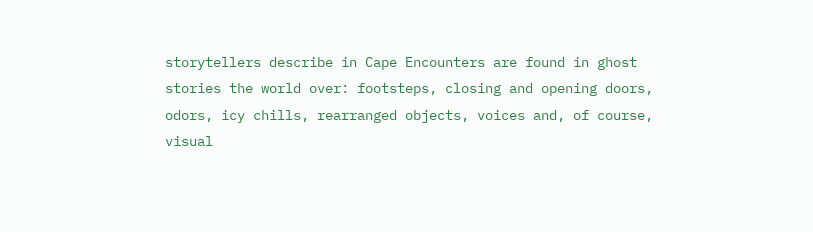storytellers describe in Cape Encounters are found in ghost stories the world over: footsteps, closing and opening doors, odors, icy chills, rearranged objects, voices and, of course, visual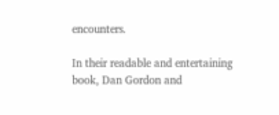encounters.

In their readable and entertaining book, Dan Gordon and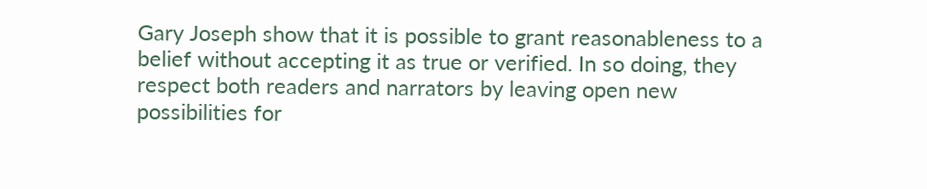Gary Joseph show that it is possible to grant reasonableness to a belief without accepting it as true or verified. In so doing, they respect both readers and narrators by leaving open new possibilities for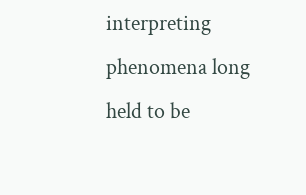interpreting phenomena long held to be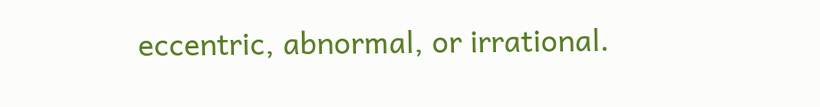eccentric, abnormal, or irrational.